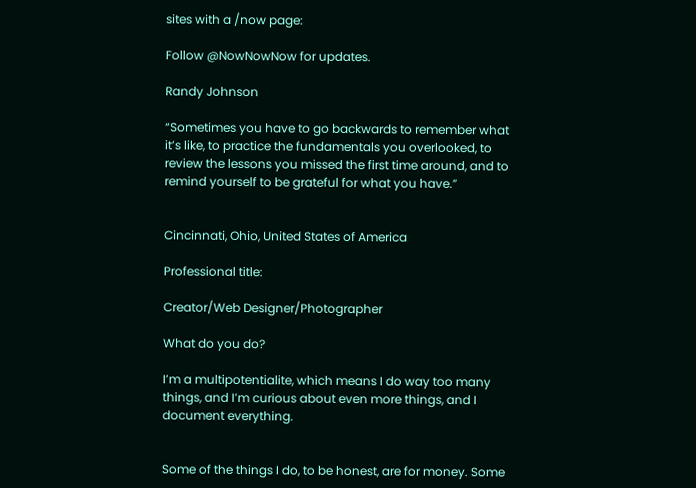sites with a /now page:

Follow @NowNowNow for updates.

Randy Johnson

“Sometimes you have to go backwards to remember what it’s like, to practice the fundamentals you overlooked, to review the lessons you missed the first time around, and to remind yourself to be grateful for what you have.”


Cincinnati, Ohio, United States of America

Professional title:

Creator/Web Designer/Photographer

What do you do?

I’m a multipotentialite, which means I do way too many things, and I’m curious about even more things, and I document everything.


Some of the things I do, to be honest, are for money. Some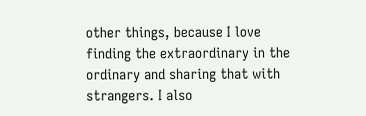other things, because I love finding the extraordinary in the ordinary and sharing that with strangers. I also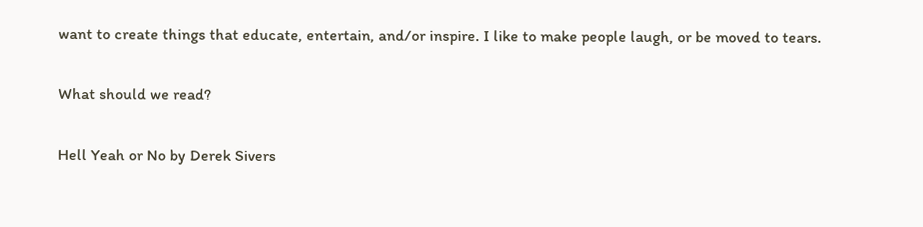want to create things that educate, entertain, and/or inspire. I like to make people laugh, or be moved to tears.

What should we read?

Hell Yeah or No by Derek Sivers